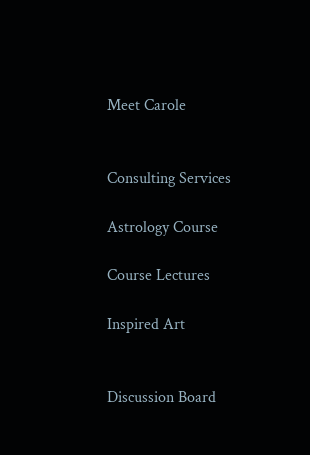Meet Carole


Consulting Services

Astrology Course

Course Lectures

Inspired Art


Discussion Board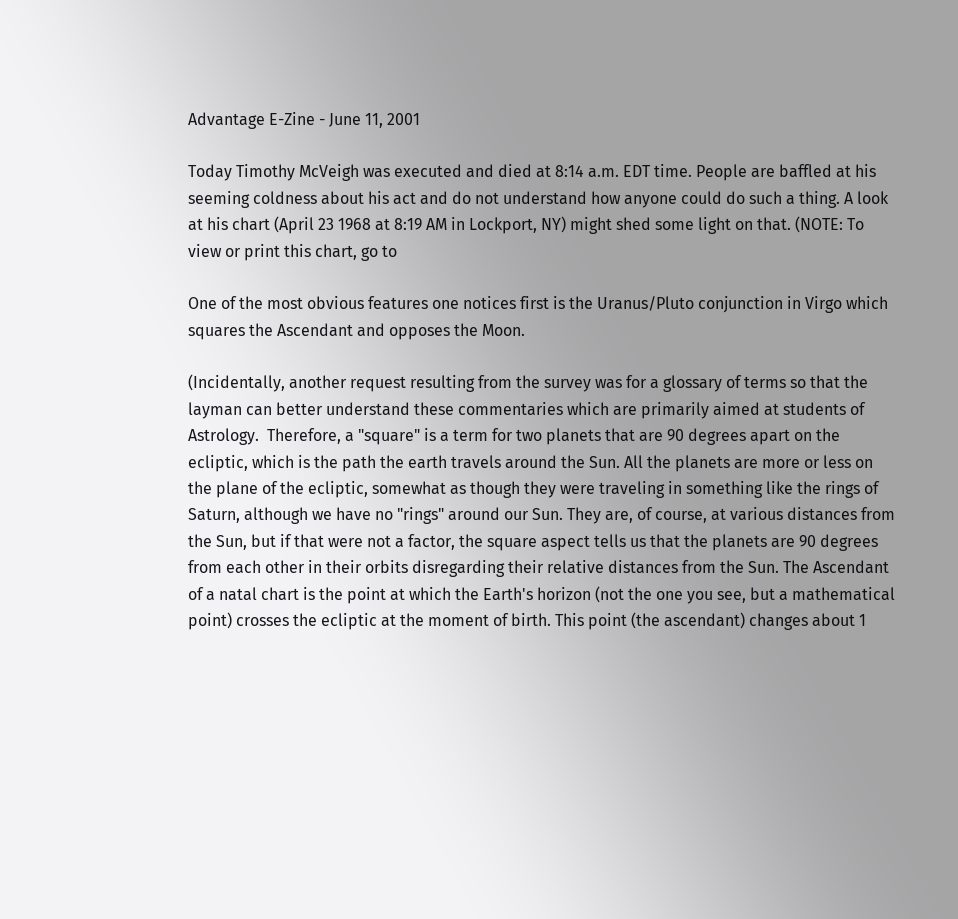Advantage E-Zine - June 11, 2001

Today Timothy McVeigh was executed and died at 8:14 a.m. EDT time. People are baffled at his seeming coldness about his act and do not understand how anyone could do such a thing. A look at his chart (April 23 1968 at 8:19 AM in Lockport, NY) might shed some light on that. (NOTE: To view or print this chart, go to

One of the most obvious features one notices first is the Uranus/Pluto conjunction in Virgo which squares the Ascendant and opposes the Moon.

(Incidentally, another request resulting from the survey was for a glossary of terms so that the layman can better understand these commentaries which are primarily aimed at students of Astrology.  Therefore, a "square" is a term for two planets that are 90 degrees apart on the ecliptic, which is the path the earth travels around the Sun. All the planets are more or less on the plane of the ecliptic, somewhat as though they were traveling in something like the rings of Saturn, although we have no "rings" around our Sun. They are, of course, at various distances from the Sun, but if that were not a factor, the square aspect tells us that the planets are 90 degrees from each other in their orbits disregarding their relative distances from the Sun. The Ascendant of a natal chart is the point at which the Earth's horizon (not the one you see, but a mathematical point) crosses the ecliptic at the moment of birth. This point (the ascendant) changes about 1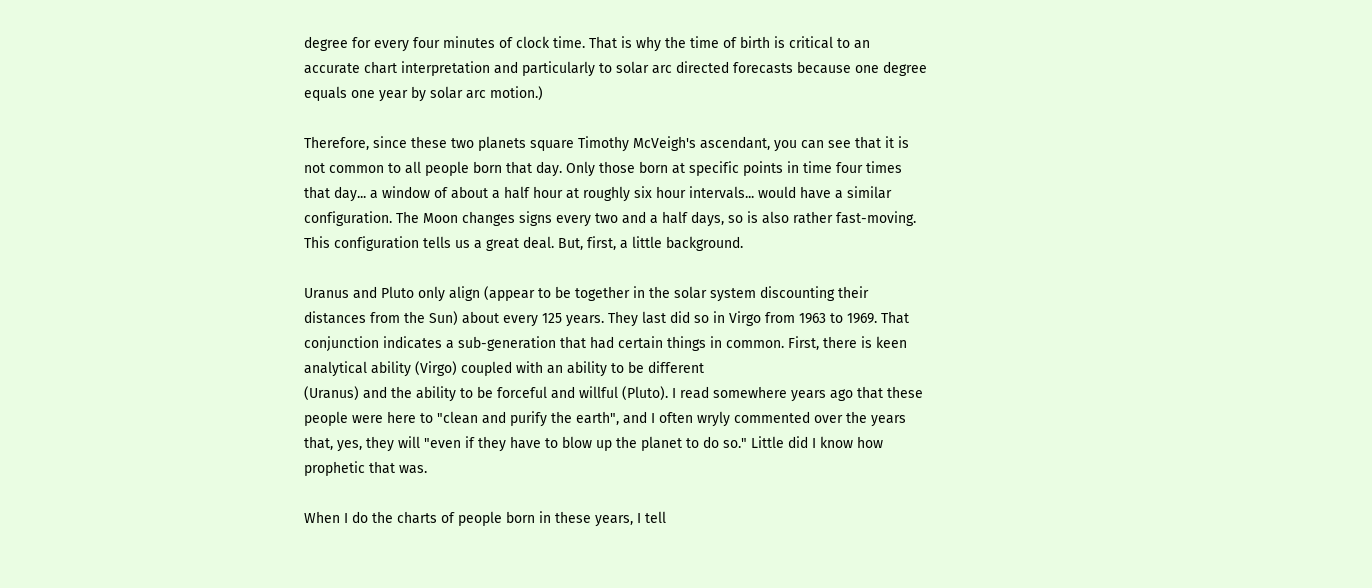degree for every four minutes of clock time. That is why the time of birth is critical to an accurate chart interpretation and particularly to solar arc directed forecasts because one degree equals one year by solar arc motion.)

Therefore, since these two planets square Timothy McVeigh's ascendant, you can see that it is not common to all people born that day. Only those born at specific points in time four times that day... a window of about a half hour at roughly six hour intervals... would have a similar configuration. The Moon changes signs every two and a half days, so is also rather fast-moving. This configuration tells us a great deal. But, first, a little background.

Uranus and Pluto only align (appear to be together in the solar system discounting their distances from the Sun) about every 125 years. They last did so in Virgo from 1963 to 1969. That conjunction indicates a sub-generation that had certain things in common. First, there is keen analytical ability (Virgo) coupled with an ability to be different
(Uranus) and the ability to be forceful and willful (Pluto). I read somewhere years ago that these people were here to "clean and purify the earth", and I often wryly commented over the years that, yes, they will "even if they have to blow up the planet to do so." Little did I know how prophetic that was.

When I do the charts of people born in these years, I tell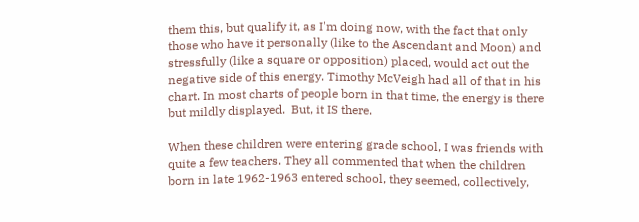them this, but qualify it, as I'm doing now, with the fact that only those who have it personally (like to the Ascendant and Moon) and stressfully (like a square or opposition) placed, would act out the negative side of this energy. Timothy McVeigh had all of that in his chart. In most charts of people born in that time, the energy is there but mildly displayed.  But, it IS there.

When these children were entering grade school, I was friends with quite a few teachers. They all commented that when the children born in late 1962-1963 entered school, they seemed, collectively,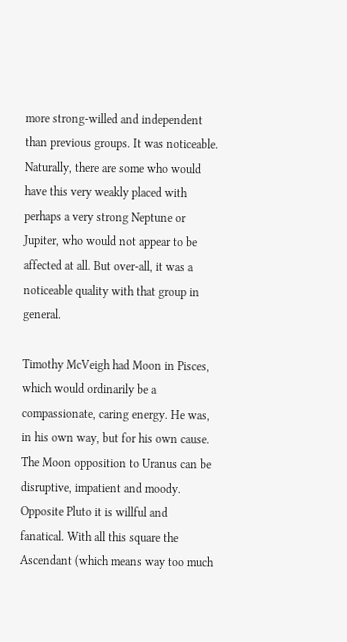more strong-willed and independent than previous groups. It was noticeable. Naturally, there are some who would have this very weakly placed with perhaps a very strong Neptune or Jupiter, who would not appear to be affected at all. But over-all, it was a noticeable quality with that group in general.

Timothy McVeigh had Moon in Pisces, which would ordinarily be a compassionate, caring energy. He was, in his own way, but for his own cause. The Moon opposition to Uranus can be disruptive, impatient and moody. Opposite Pluto it is willful and fanatical. With all this square the Ascendant (which means way too much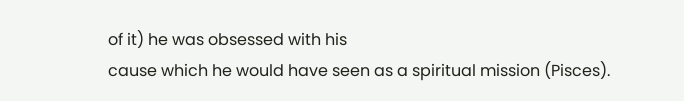of it) he was obsessed with his
cause which he would have seen as a spiritual mission (Pisces).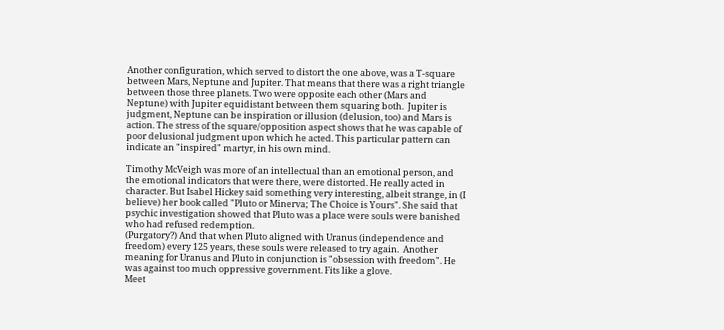Another configuration, which served to distort the one above, was a T-square between Mars, Neptune and Jupiter. That means that there was a right triangle between those three planets. Two were opposite each other (Mars and Neptune) with Jupiter equidistant between them squaring both.  Jupiter is judgment, Neptune can be inspiration or illusion (delusion, too) and Mars is action. The stress of the square/opposition aspect shows that he was capable of poor delusional judgment upon which he acted. This particular pattern can indicate an "inspired" martyr, in his own mind.

Timothy McVeigh was more of an intellectual than an emotional person, and the emotional indicators that were there, were distorted. He really acted in character. But Isabel Hickey said something very interesting, albeit strange, in (I believe) her book called "Pluto or Minerva; The Choice is Yours". She said that psychic investigation showed that Pluto was a place were souls were banished who had refused redemption.
(Purgatory?) And that when Pluto aligned with Uranus (independence and freedom) every 125 years, these souls were released to try again.  Another meaning for Uranus and Pluto in conjunction is "obsession with freedom". He was against too much oppressive government. Fits like a glove.
Meet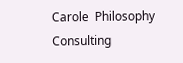Carole  Philosophy  Consulting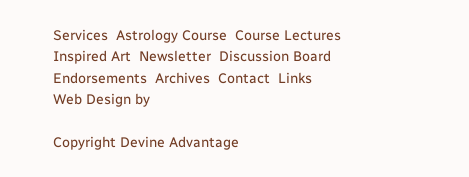Services  Astrology Course  Course Lectures
Inspired Art  Newsletter  Discussion Board  Endorsements  Archives  Contact  Links
Web Design by

Copyright Devine Advantage